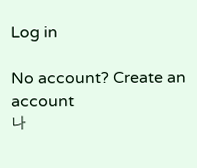Log in

No account? Create an account
나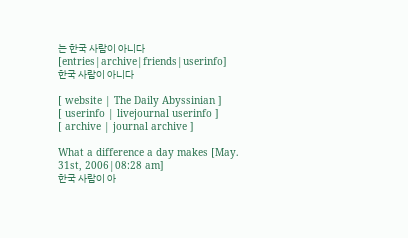는 한국 사람이 아니다 [entries|archive|friends|userinfo]
한국 사람이 아니다

[ website | The Daily Abyssinian ]
[ userinfo | livejournal userinfo ]
[ archive | journal archive ]

What a difference a day makes [May. 31st, 2006|08:28 am]
한국 사람이 아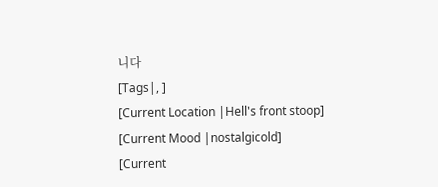니다
[Tags|, ]
[Current Location |Hell's front stoop]
[Current Mood |nostalgicold]
[Current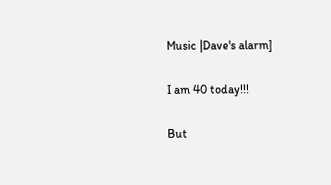Music |Dave's alarm]

I am 40 today!!!

But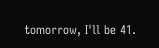tomorrow, I'll be 41.